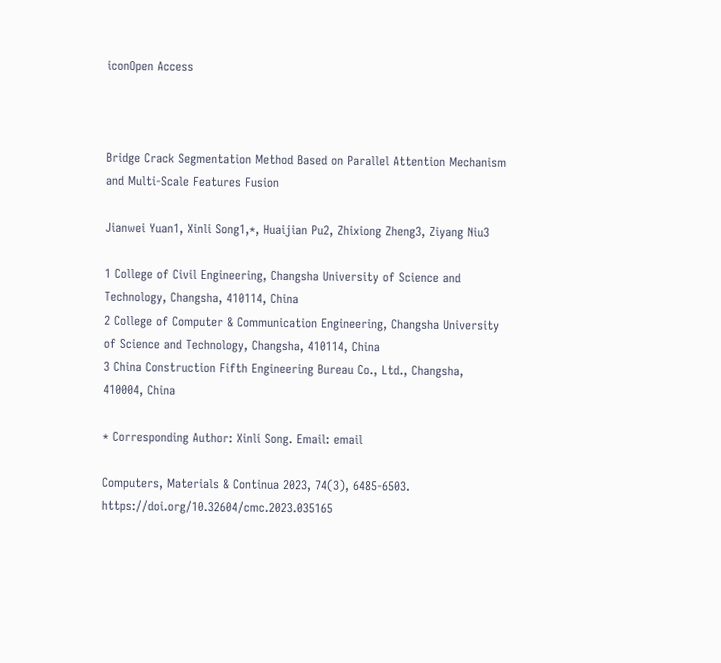iconOpen Access



Bridge Crack Segmentation Method Based on Parallel Attention Mechanism and Multi-Scale Features Fusion

Jianwei Yuan1, Xinli Song1,*, Huaijian Pu2, Zhixiong Zheng3, Ziyang Niu3

1 College of Civil Engineering, Changsha University of Science and Technology, Changsha, 410114, China
2 College of Computer & Communication Engineering, Changsha University of Science and Technology, Changsha, 410114, China
3 China Construction Fifth Engineering Bureau Co., Ltd., Changsha, 410004, China

* Corresponding Author: Xinli Song. Email: email

Computers, Materials & Continua 2023, 74(3), 6485-6503. https://doi.org/10.32604/cmc.2023.035165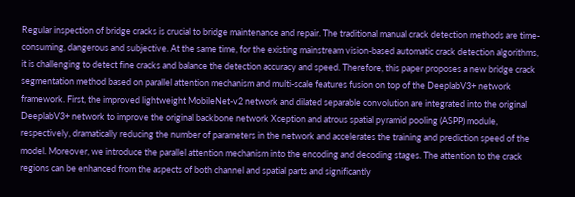Regular inspection of bridge cracks is crucial to bridge maintenance and repair. The traditional manual crack detection methods are time-consuming, dangerous and subjective. At the same time, for the existing mainstream vision-based automatic crack detection algorithms, it is challenging to detect fine cracks and balance the detection accuracy and speed. Therefore, this paper proposes a new bridge crack segmentation method based on parallel attention mechanism and multi-scale features fusion on top of the DeeplabV3+ network framework. First, the improved lightweight MobileNet-v2 network and dilated separable convolution are integrated into the original DeeplabV3+ network to improve the original backbone network Xception and atrous spatial pyramid pooling (ASPP) module, respectively, dramatically reducing the number of parameters in the network and accelerates the training and prediction speed of the model. Moreover, we introduce the parallel attention mechanism into the encoding and decoding stages. The attention to the crack regions can be enhanced from the aspects of both channel and spatial parts and significantly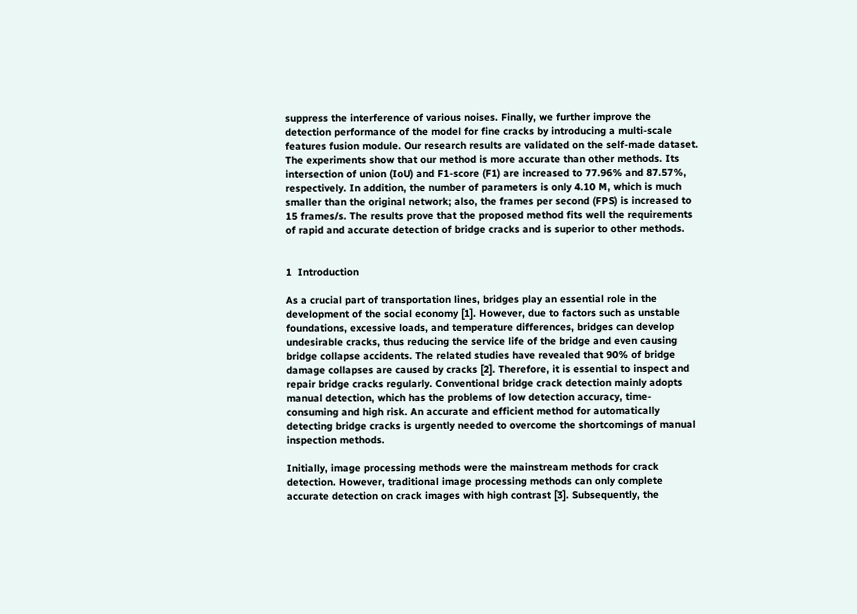suppress the interference of various noises. Finally, we further improve the detection performance of the model for fine cracks by introducing a multi-scale features fusion module. Our research results are validated on the self-made dataset. The experiments show that our method is more accurate than other methods. Its intersection of union (IoU) and F1-score (F1) are increased to 77.96% and 87.57%, respectively. In addition, the number of parameters is only 4.10 M, which is much smaller than the original network; also, the frames per second (FPS) is increased to 15 frames/s. The results prove that the proposed method fits well the requirements of rapid and accurate detection of bridge cracks and is superior to other methods.


1  Introduction

As a crucial part of transportation lines, bridges play an essential role in the development of the social economy [1]. However, due to factors such as unstable foundations, excessive loads, and temperature differences, bridges can develop undesirable cracks, thus reducing the service life of the bridge and even causing bridge collapse accidents. The related studies have revealed that 90% of bridge damage collapses are caused by cracks [2]. Therefore, it is essential to inspect and repair bridge cracks regularly. Conventional bridge crack detection mainly adopts manual detection, which has the problems of low detection accuracy, time-consuming and high risk. An accurate and efficient method for automatically detecting bridge cracks is urgently needed to overcome the shortcomings of manual inspection methods.

Initially, image processing methods were the mainstream methods for crack detection. However, traditional image processing methods can only complete accurate detection on crack images with high contrast [3]. Subsequently, the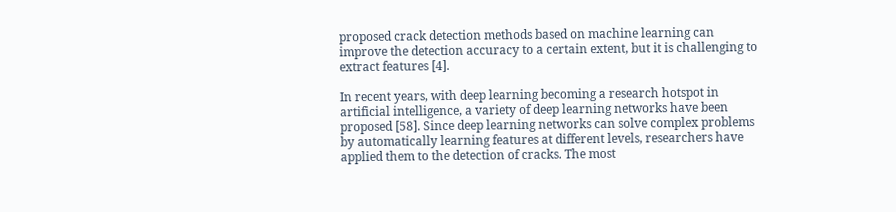proposed crack detection methods based on machine learning can improve the detection accuracy to a certain extent, but it is challenging to extract features [4].

In recent years, with deep learning becoming a research hotspot in artificial intelligence, a variety of deep learning networks have been proposed [58]. Since deep learning networks can solve complex problems by automatically learning features at different levels, researchers have applied them to the detection of cracks. The most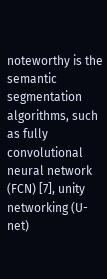noteworthy is the semantic segmentation algorithms, such as fully convolutional neural network (FCN) [7], unity networking (U-net)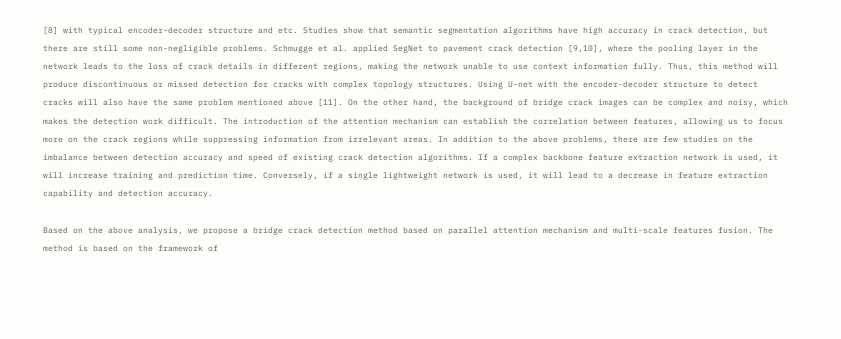[8] with typical encoder-decoder structure and etc. Studies show that semantic segmentation algorithms have high accuracy in crack detection, but there are still some non-negligible problems. Schmugge et al. applied SegNet to pavement crack detection [9,10], where the pooling layer in the network leads to the loss of crack details in different regions, making the network unable to use context information fully. Thus, this method will produce discontinuous or missed detection for cracks with complex topology structures. Using U-net with the encoder-decoder structure to detect cracks will also have the same problem mentioned above [11]. On the other hand, the background of bridge crack images can be complex and noisy, which makes the detection work difficult. The introduction of the attention mechanism can establish the correlation between features, allowing us to focus more on the crack regions while suppressing information from irrelevant areas. In addition to the above problems, there are few studies on the imbalance between detection accuracy and speed of existing crack detection algorithms. If a complex backbone feature extraction network is used, it will increase training and prediction time. Conversely, if a single lightweight network is used, it will lead to a decrease in feature extraction capability and detection accuracy.

Based on the above analysis, we propose a bridge crack detection method based on parallel attention mechanism and multi-scale features fusion. The method is based on the framework of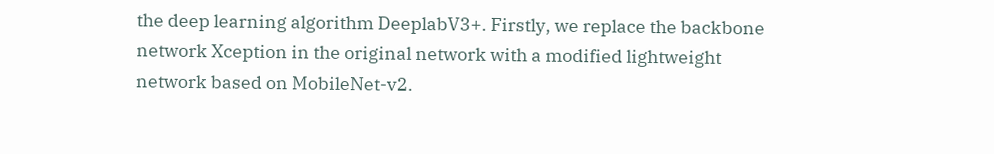the deep learning algorithm DeeplabV3+. Firstly, we replace the backbone network Xception in the original network with a modified lightweight network based on MobileNet-v2.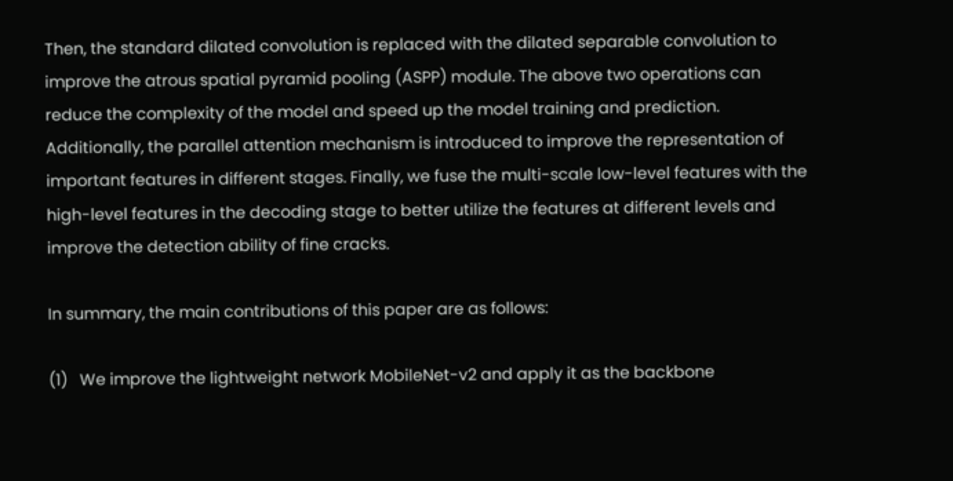Then, the standard dilated convolution is replaced with the dilated separable convolution to improve the atrous spatial pyramid pooling (ASPP) module. The above two operations can reduce the complexity of the model and speed up the model training and prediction. Additionally, the parallel attention mechanism is introduced to improve the representation of important features in different stages. Finally, we fuse the multi-scale low-level features with the high-level features in the decoding stage to better utilize the features at different levels and improve the detection ability of fine cracks.

In summary, the main contributions of this paper are as follows:

(1)   We improve the lightweight network MobileNet-v2 and apply it as the backbone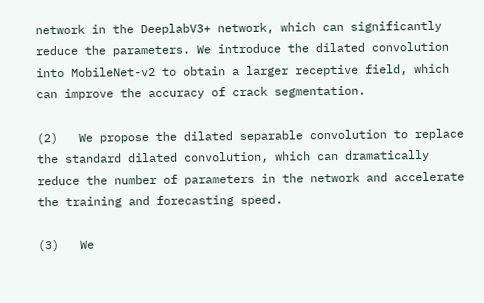network in the DeeplabV3+ network, which can significantly reduce the parameters. We introduce the dilated convolution into MobileNet-v2 to obtain a larger receptive field, which can improve the accuracy of crack segmentation.

(2)   We propose the dilated separable convolution to replace the standard dilated convolution, which can dramatically reduce the number of parameters in the network and accelerate the training and forecasting speed.

(3)   We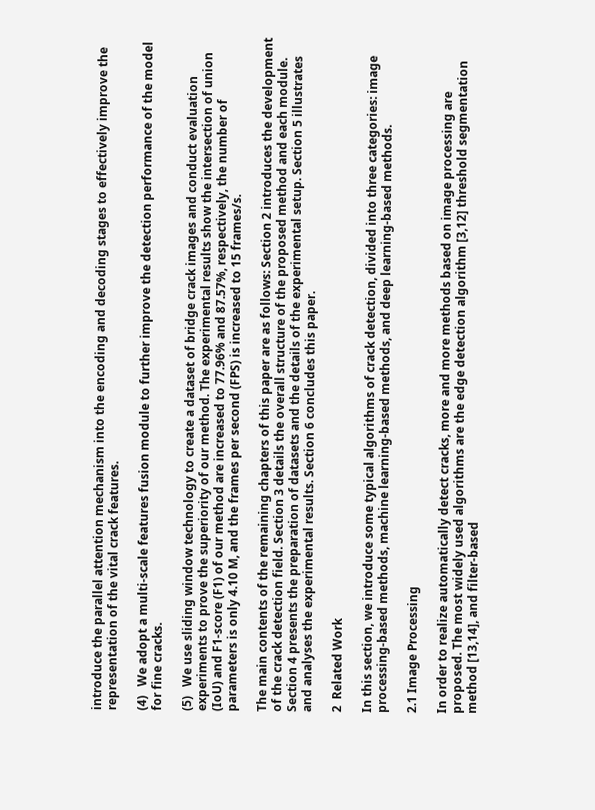introduce the parallel attention mechanism into the encoding and decoding stages to effectively improve the representation of the vital crack features.

(4)   We adopt a multi-scale features fusion module to further improve the detection performance of the model for fine cracks.

(5)   We use sliding window technology to create a dataset of bridge crack images and conduct evaluation experiments to prove the superiority of our method. The experimental results show the intersection of union (IoU) and F1-score (F1) of our method are increased to 77.96% and 87.57%, respectively, the number of parameters is only 4.10 M, and the frames per second (FPS) is increased to 15 frames/s.

The main contents of the remaining chapters of this paper are as follows: Section 2 introduces the development of the crack detection field. Section 3 details the overall structure of the proposed method and each module. Section 4 presents the preparation of datasets and the details of the experimental setup. Section 5 illustrates and analyses the experimental results. Section 6 concludes this paper.

2  Related Work

In this section, we introduce some typical algorithms of crack detection, divided into three categories: image processing-based methods, machine learning-based methods, and deep learning-based methods.

2.1 Image Processing

In order to realize automatically detect cracks, more and more methods based on image processing are proposed. The most widely used algorithms are the edge detection algorithm [3,12] threshold segmentation method [13,14], and filter-based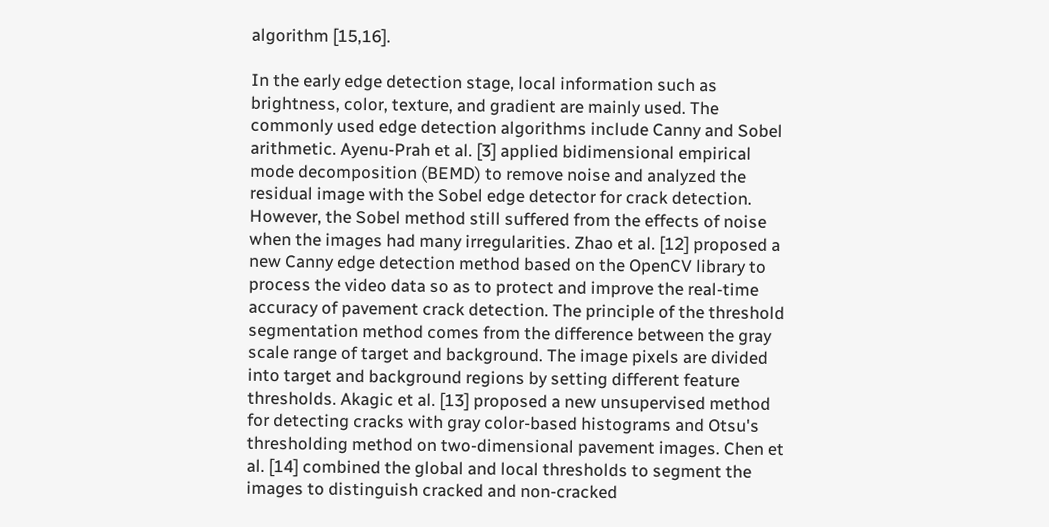algorithm [15,16].

In the early edge detection stage, local information such as brightness, color, texture, and gradient are mainly used. The commonly used edge detection algorithms include Canny and Sobel arithmetic. Ayenu-Prah et al. [3] applied bidimensional empirical mode decomposition (BEMD) to remove noise and analyzed the residual image with the Sobel edge detector for crack detection. However, the Sobel method still suffered from the effects of noise when the images had many irregularities. Zhao et al. [12] proposed a new Canny edge detection method based on the OpenCV library to process the video data so as to protect and improve the real-time accuracy of pavement crack detection. The principle of the threshold segmentation method comes from the difference between the gray scale range of target and background. The image pixels are divided into target and background regions by setting different feature thresholds. Akagic et al. [13] proposed a new unsupervised method for detecting cracks with gray color-based histograms and Otsu's thresholding method on two-dimensional pavement images. Chen et al. [14] combined the global and local thresholds to segment the images to distinguish cracked and non-cracked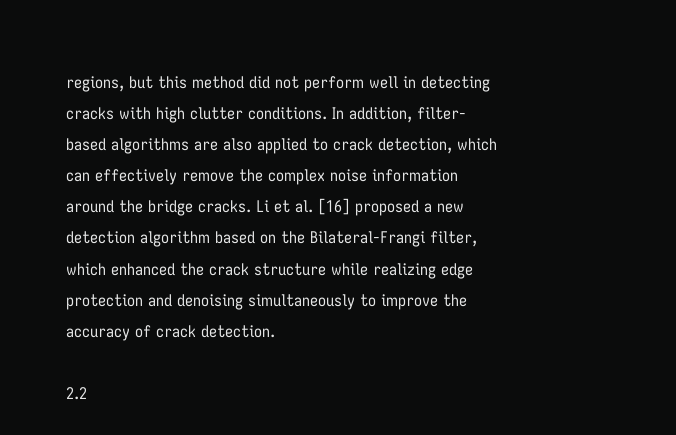regions, but this method did not perform well in detecting cracks with high clutter conditions. In addition, filter-based algorithms are also applied to crack detection, which can effectively remove the complex noise information around the bridge cracks. Li et al. [16] proposed a new detection algorithm based on the Bilateral-Frangi filter, which enhanced the crack structure while realizing edge protection and denoising simultaneously to improve the accuracy of crack detection.

2.2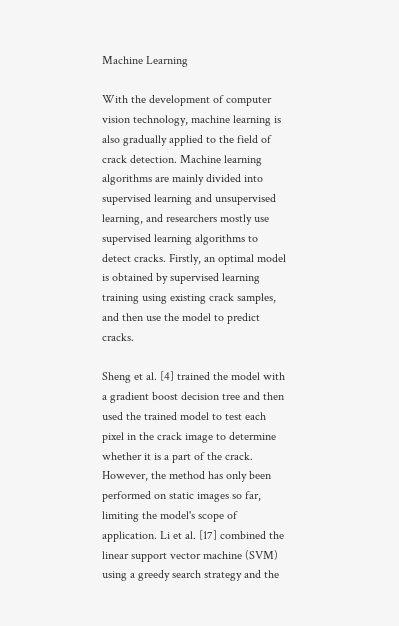Machine Learning

With the development of computer vision technology, machine learning is also gradually applied to the field of crack detection. Machine learning algorithms are mainly divided into supervised learning and unsupervised learning, and researchers mostly use supervised learning algorithms to detect cracks. Firstly, an optimal model is obtained by supervised learning training using existing crack samples, and then use the model to predict cracks.

Sheng et al. [4] trained the model with a gradient boost decision tree and then used the trained model to test each pixel in the crack image to determine whether it is a part of the crack. However, the method has only been performed on static images so far, limiting the model's scope of application. Li et al. [17] combined the linear support vector machine (SVM) using a greedy search strategy and the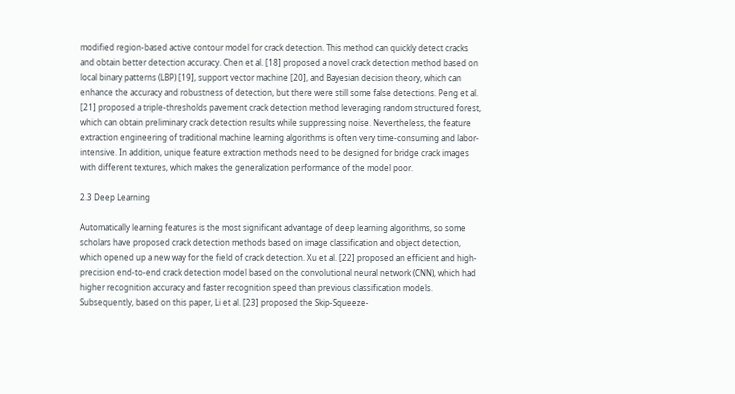modified region-based active contour model for crack detection. This method can quickly detect cracks and obtain better detection accuracy. Chen et al. [18] proposed a novel crack detection method based on local binary patterns (LBP) [19], support vector machine [20], and Bayesian decision theory, which can enhance the accuracy and robustness of detection, but there were still some false detections. Peng et al. [21] proposed a triple-thresholds pavement crack detection method leveraging random structured forest, which can obtain preliminary crack detection results while suppressing noise. Nevertheless, the feature extraction engineering of traditional machine learning algorithms is often very time-consuming and labor-intensive. In addition, unique feature extraction methods need to be designed for bridge crack images with different textures, which makes the generalization performance of the model poor.

2.3 Deep Learning

Automatically learning features is the most significant advantage of deep learning algorithms, so some scholars have proposed crack detection methods based on image classification and object detection, which opened up a new way for the field of crack detection. Xu et al. [22] proposed an efficient and high-precision end-to-end crack detection model based on the convolutional neural network (CNN), which had higher recognition accuracy and faster recognition speed than previous classification models. Subsequently, based on this paper, Li et al. [23] proposed the Skip-Squeeze-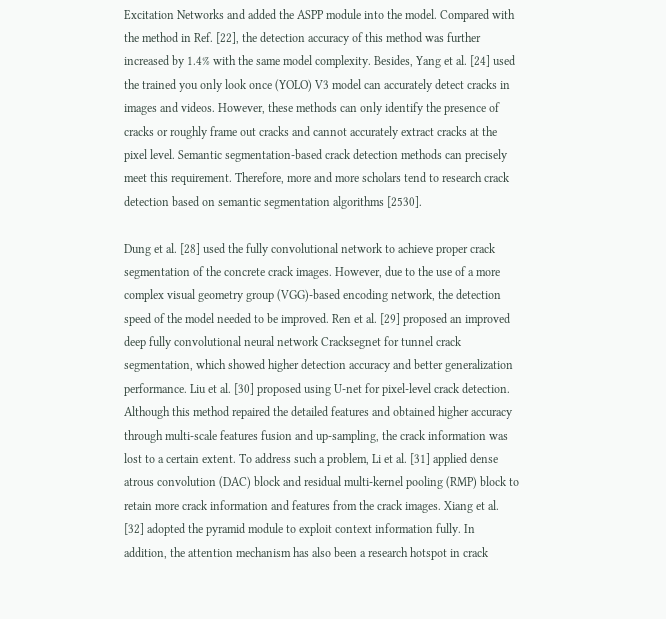Excitation Networks and added the ASPP module into the model. Compared with the method in Ref. [22], the detection accuracy of this method was further increased by 1.4% with the same model complexity. Besides, Yang et al. [24] used the trained you only look once (YOLO) V3 model can accurately detect cracks in images and videos. However, these methods can only identify the presence of cracks or roughly frame out cracks and cannot accurately extract cracks at the pixel level. Semantic segmentation-based crack detection methods can precisely meet this requirement. Therefore, more and more scholars tend to research crack detection based on semantic segmentation algorithms [2530].

Dung et al. [28] used the fully convolutional network to achieve proper crack segmentation of the concrete crack images. However, due to the use of a more complex visual geometry group (VGG)-based encoding network, the detection speed of the model needed to be improved. Ren et al. [29] proposed an improved deep fully convolutional neural network Cracksegnet for tunnel crack segmentation, which showed higher detection accuracy and better generalization performance. Liu et al. [30] proposed using U-net for pixel-level crack detection. Although this method repaired the detailed features and obtained higher accuracy through multi-scale features fusion and up-sampling, the crack information was lost to a certain extent. To address such a problem, Li et al. [31] applied dense atrous convolution (DAC) block and residual multi-kernel pooling (RMP) block to retain more crack information and features from the crack images. Xiang et al. [32] adopted the pyramid module to exploit context information fully. In addition, the attention mechanism has also been a research hotspot in crack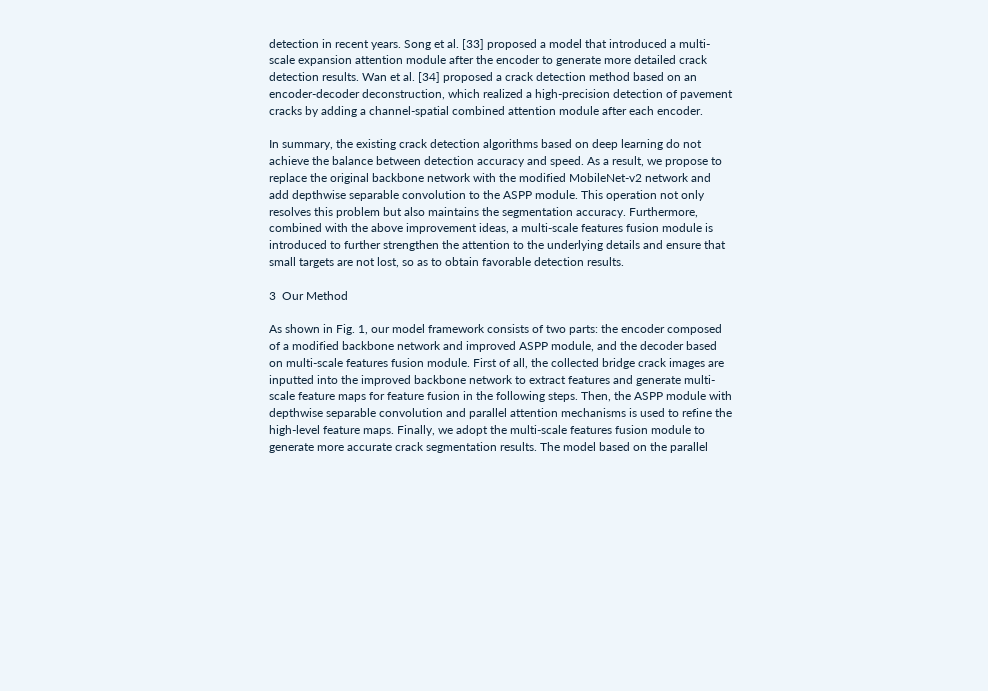detection in recent years. Song et al. [33] proposed a model that introduced a multi-scale expansion attention module after the encoder to generate more detailed crack detection results. Wan et al. [34] proposed a crack detection method based on an encoder-decoder deconstruction, which realized a high-precision detection of pavement cracks by adding a channel-spatial combined attention module after each encoder.

In summary, the existing crack detection algorithms based on deep learning do not achieve the balance between detection accuracy and speed. As a result, we propose to replace the original backbone network with the modified MobileNet-v2 network and add depthwise separable convolution to the ASPP module. This operation not only resolves this problem but also maintains the segmentation accuracy. Furthermore, combined with the above improvement ideas, a multi-scale features fusion module is introduced to further strengthen the attention to the underlying details and ensure that small targets are not lost, so as to obtain favorable detection results.

3  Our Method

As shown in Fig. 1, our model framework consists of two parts: the encoder composed of a modified backbone network and improved ASPP module, and the decoder based on multi-scale features fusion module. First of all, the collected bridge crack images are inputted into the improved backbone network to extract features and generate multi-scale feature maps for feature fusion in the following steps. Then, the ASPP module with depthwise separable convolution and parallel attention mechanisms is used to refine the high-level feature maps. Finally, we adopt the multi-scale features fusion module to generate more accurate crack segmentation results. The model based on the parallel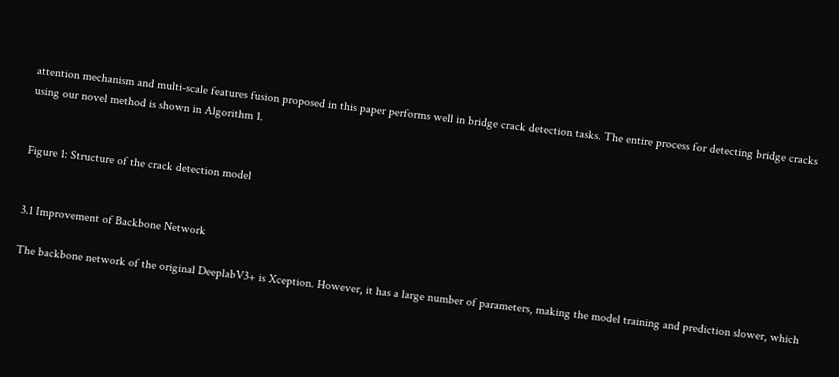attention mechanism and multi-scale features fusion proposed in this paper performs well in bridge crack detection tasks. The entire process for detecting bridge cracks using our novel method is shown in Algorithm 1.


Figure 1: Structure of the crack detection model


3.1 Improvement of Backbone Network

The backbone network of the original DeeplabV3+ is Xception. However, it has a large number of parameters, making the model training and prediction slower, which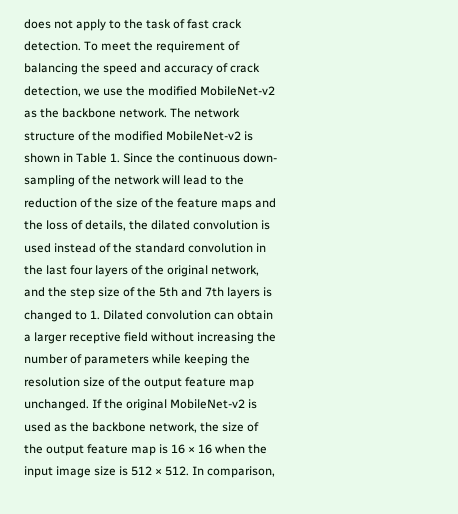does not apply to the task of fast crack detection. To meet the requirement of balancing the speed and accuracy of crack detection, we use the modified MobileNet-v2 as the backbone network. The network structure of the modified MobileNet-v2 is shown in Table 1. Since the continuous down-sampling of the network will lead to the reduction of the size of the feature maps and the loss of details, the dilated convolution is used instead of the standard convolution in the last four layers of the original network, and the step size of the 5th and 7th layers is changed to 1. Dilated convolution can obtain a larger receptive field without increasing the number of parameters while keeping the resolution size of the output feature map unchanged. If the original MobileNet-v2 is used as the backbone network, the size of the output feature map is 16 × 16 when the input image size is 512 × 512. In comparison,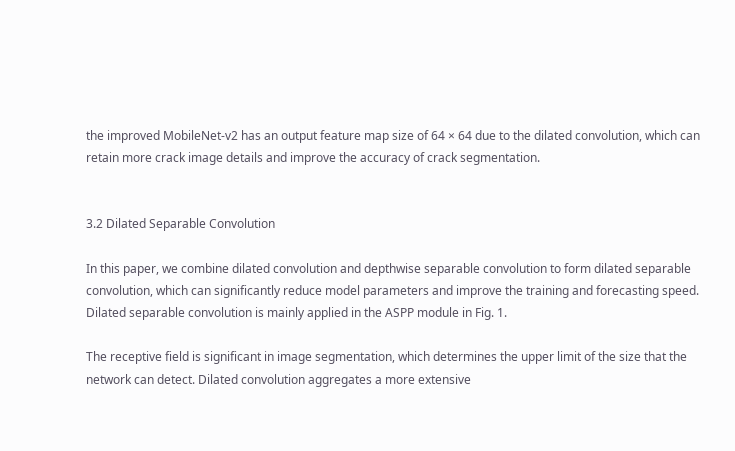the improved MobileNet-v2 has an output feature map size of 64 × 64 due to the dilated convolution, which can retain more crack image details and improve the accuracy of crack segmentation.


3.2 Dilated Separable Convolution

In this paper, we combine dilated convolution and depthwise separable convolution to form dilated separable convolution, which can significantly reduce model parameters and improve the training and forecasting speed. Dilated separable convolution is mainly applied in the ASPP module in Fig. 1.

The receptive field is significant in image segmentation, which determines the upper limit of the size that the network can detect. Dilated convolution aggregates a more extensive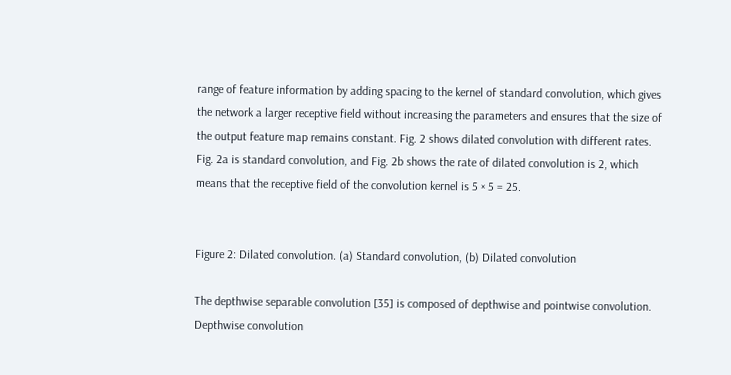range of feature information by adding spacing to the kernel of standard convolution, which gives the network a larger receptive field without increasing the parameters and ensures that the size of the output feature map remains constant. Fig. 2 shows dilated convolution with different rates. Fig. 2a is standard convolution, and Fig. 2b shows the rate of dilated convolution is 2, which means that the receptive field of the convolution kernel is 5 × 5 = 25.


Figure 2: Dilated convolution. (a) Standard convolution, (b) Dilated convolution

The depthwise separable convolution [35] is composed of depthwise and pointwise convolution. Depthwise convolution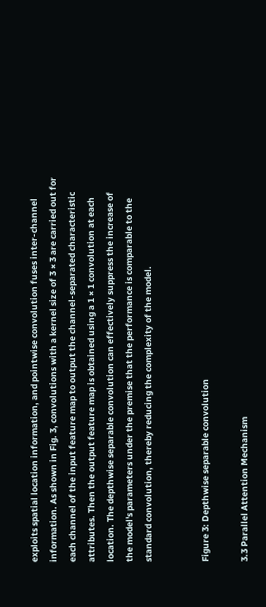exploits spatial location information, and pointwise convolution fuses inter-channel information. As shown in Fig. 3, convolutions with a kernel size of 3 × 3 are carried out for each channel of the input feature map to output the channel-separated characteristic attributes. Then the output feature map is obtained using a 1 × 1 convolution at each location. The depthwise separable convolution can effectively suppress the increase of the model's parameters under the premise that the performance is comparable to the standard convolution, thereby reducing the complexity of the model.


Figure 3: Depthwise separable convolution

3.3 Parallel Attention Mechanism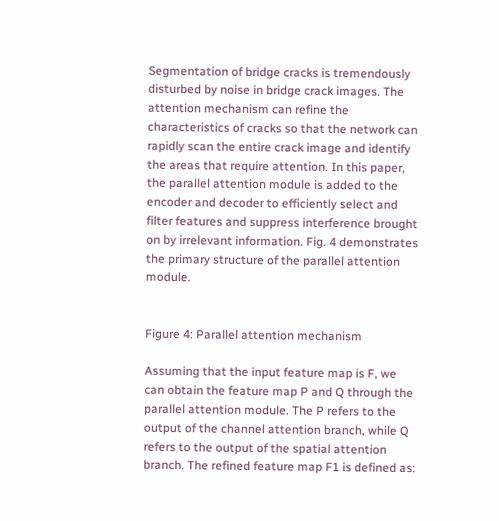Segmentation of bridge cracks is tremendously disturbed by noise in bridge crack images. The attention mechanism can refine the characteristics of cracks so that the network can rapidly scan the entire crack image and identify the areas that require attention. In this paper, the parallel attention module is added to the encoder and decoder to efficiently select and filter features and suppress interference brought on by irrelevant information. Fig. 4 demonstrates the primary structure of the parallel attention module.


Figure 4: Parallel attention mechanism

Assuming that the input feature map is F, we can obtain the feature map P and Q through the parallel attention module. The P refers to the output of the channel attention branch, while Q refers to the output of the spatial attention branch. The refined feature map F1 is defined as: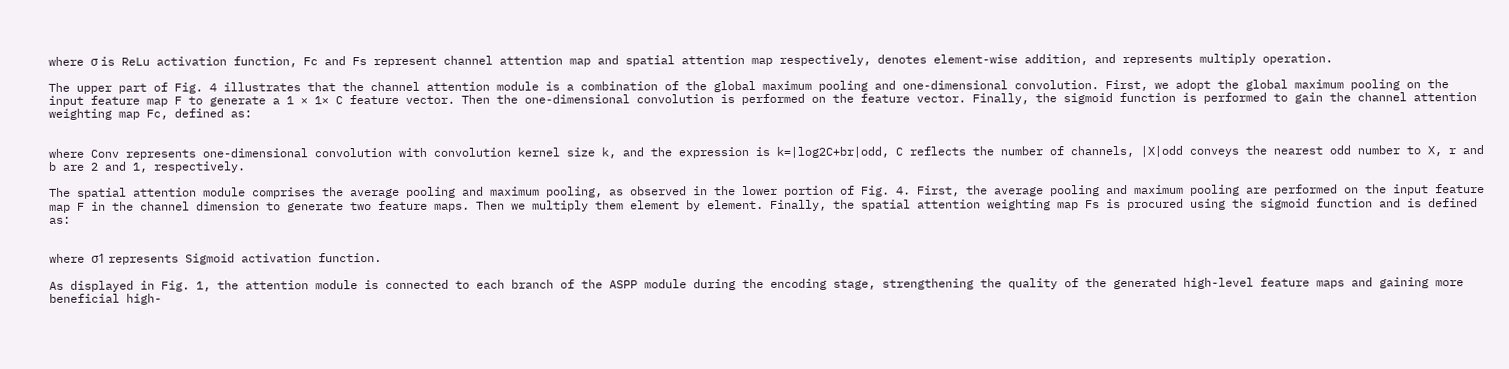where σ is ReLu activation function, Fc and Fs represent channel attention map and spatial attention map respectively, denotes element-wise addition, and represents multiply operation.

The upper part of Fig. 4 illustrates that the channel attention module is a combination of the global maximum pooling and one-dimensional convolution. First, we adopt the global maximum pooling on the input feature map F to generate a 1 × 1× C feature vector. Then the one-dimensional convolution is performed on the feature vector. Finally, the sigmoid function is performed to gain the channel attention weighting map Fc, defined as:


where Conv represents one-dimensional convolution with convolution kernel size k, and the expression is k=|log2C+br|odd, C reflects the number of channels, |X|odd conveys the nearest odd number to X, r and b are 2 and 1, respectively.

The spatial attention module comprises the average pooling and maximum pooling, as observed in the lower portion of Fig. 4. First, the average pooling and maximum pooling are performed on the input feature map F in the channel dimension to generate two feature maps. Then we multiply them element by element. Finally, the spatial attention weighting map Fs is procured using the sigmoid function and is defined as:


where σ1 represents Sigmoid activation function.

As displayed in Fig. 1, the attention module is connected to each branch of the ASPP module during the encoding stage, strengthening the quality of the generated high-level feature maps and gaining more beneficial high-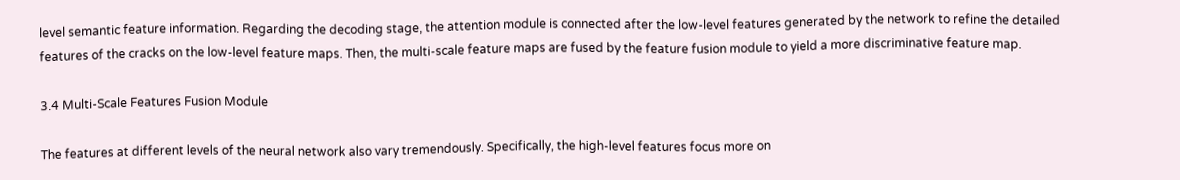level semantic feature information. Regarding the decoding stage, the attention module is connected after the low-level features generated by the network to refine the detailed features of the cracks on the low-level feature maps. Then, the multi-scale feature maps are fused by the feature fusion module to yield a more discriminative feature map.

3.4 Multi-Scale Features Fusion Module

The features at different levels of the neural network also vary tremendously. Specifically, the high-level features focus more on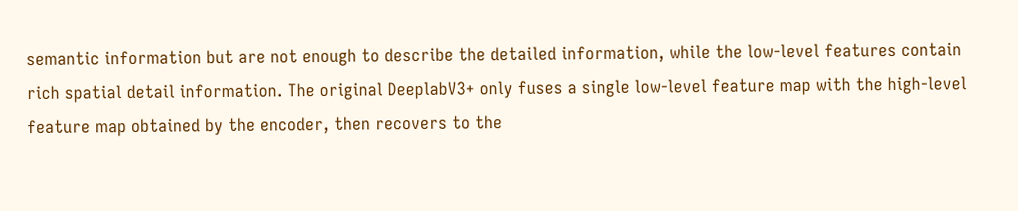semantic information but are not enough to describe the detailed information, while the low-level features contain rich spatial detail information. The original DeeplabV3+ only fuses a single low-level feature map with the high-level feature map obtained by the encoder, then recovers to the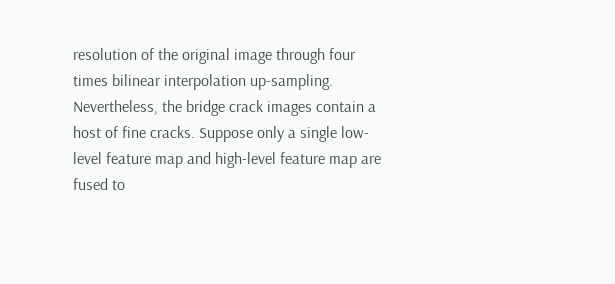resolution of the original image through four times bilinear interpolation up-sampling. Nevertheless, the bridge crack images contain a host of fine cracks. Suppose only a single low-level feature map and high-level feature map are fused to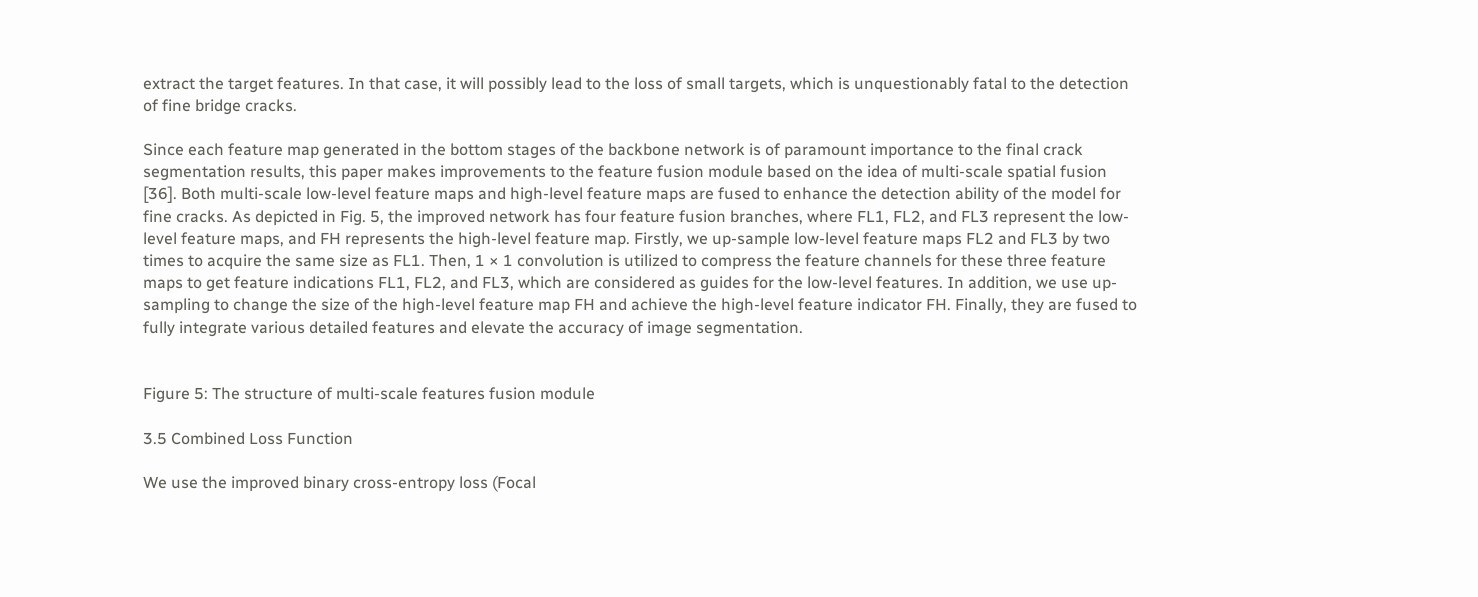extract the target features. In that case, it will possibly lead to the loss of small targets, which is unquestionably fatal to the detection of fine bridge cracks.

Since each feature map generated in the bottom stages of the backbone network is of paramount importance to the final crack segmentation results, this paper makes improvements to the feature fusion module based on the idea of multi-scale spatial fusion [36]. Both multi-scale low-level feature maps and high-level feature maps are fused to enhance the detection ability of the model for fine cracks. As depicted in Fig. 5, the improved network has four feature fusion branches, where FL1, FL2, and FL3 represent the low-level feature maps, and FH represents the high-level feature map. Firstly, we up-sample low-level feature maps FL2 and FL3 by two times to acquire the same size as FL1. Then, 1 × 1 convolution is utilized to compress the feature channels for these three feature maps to get feature indications FL1, FL2, and FL3, which are considered as guides for the low-level features. In addition, we use up-sampling to change the size of the high-level feature map FH and achieve the high-level feature indicator FH. Finally, they are fused to fully integrate various detailed features and elevate the accuracy of image segmentation.


Figure 5: The structure of multi-scale features fusion module

3.5 Combined Loss Function

We use the improved binary cross-entropy loss (Focal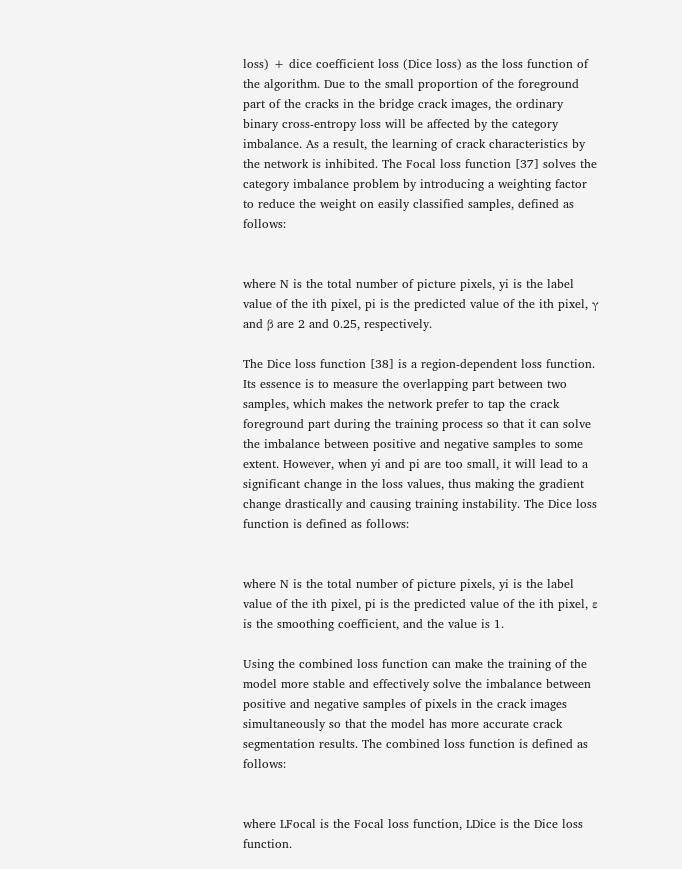loss) + dice coefficient loss (Dice loss) as the loss function of the algorithm. Due to the small proportion of the foreground part of the cracks in the bridge crack images, the ordinary binary cross-entropy loss will be affected by the category imbalance. As a result, the learning of crack characteristics by the network is inhibited. The Focal loss function [37] solves the category imbalance problem by introducing a weighting factor to reduce the weight on easily classified samples, defined as follows:


where N is the total number of picture pixels, yi is the label value of the ith pixel, pi is the predicted value of the ith pixel, γ and β are 2 and 0.25, respectively.

The Dice loss function [38] is a region-dependent loss function. Its essence is to measure the overlapping part between two samples, which makes the network prefer to tap the crack foreground part during the training process so that it can solve the imbalance between positive and negative samples to some extent. However, when yi and pi are too small, it will lead to a significant change in the loss values, thus making the gradient change drastically and causing training instability. The Dice loss function is defined as follows:


where N is the total number of picture pixels, yi is the label value of the ith pixel, pi is the predicted value of the ith pixel, ε is the smoothing coefficient, and the value is 1.

Using the combined loss function can make the training of the model more stable and effectively solve the imbalance between positive and negative samples of pixels in the crack images simultaneously so that the model has more accurate crack segmentation results. The combined loss function is defined as follows:


where LFocal is the Focal loss function, LDice is the Dice loss function.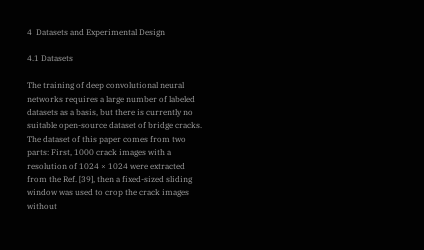4  Datasets and Experimental Design

4.1 Datasets

The training of deep convolutional neural networks requires a large number of labeled datasets as a basis, but there is currently no suitable open-source dataset of bridge cracks. The dataset of this paper comes from two parts: First, 1000 crack images with a resolution of 1024 × 1024 were extracted from the Ref. [39], then a fixed-sized sliding window was used to crop the crack images without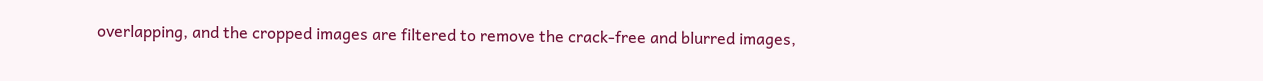overlapping, and the cropped images are filtered to remove the crack-free and blurred images,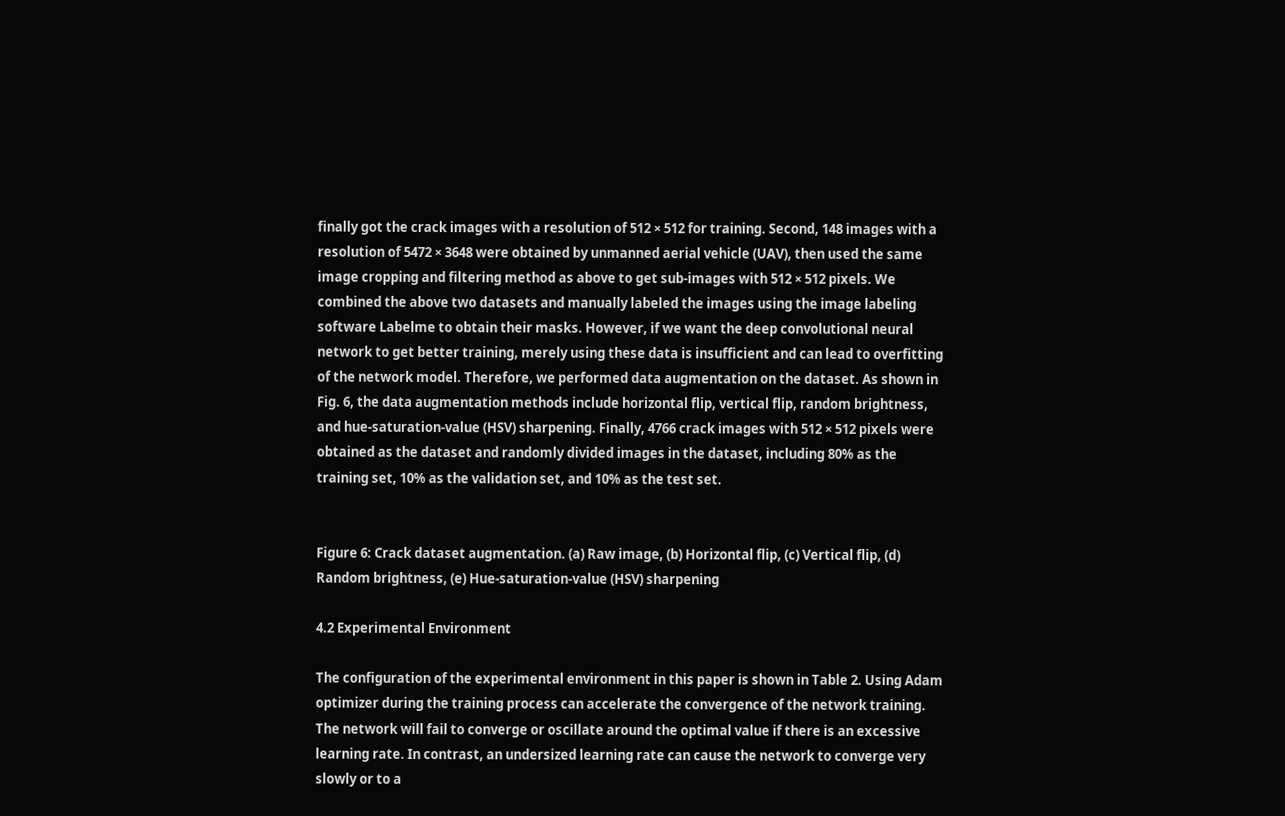finally got the crack images with a resolution of 512 × 512 for training. Second, 148 images with a resolution of 5472 × 3648 were obtained by unmanned aerial vehicle (UAV), then used the same image cropping and filtering method as above to get sub-images with 512 × 512 pixels. We combined the above two datasets and manually labeled the images using the image labeling software Labelme to obtain their masks. However, if we want the deep convolutional neural network to get better training, merely using these data is insufficient and can lead to overfitting of the network model. Therefore, we performed data augmentation on the dataset. As shown in Fig. 6, the data augmentation methods include horizontal flip, vertical flip, random brightness, and hue-saturation-value (HSV) sharpening. Finally, 4766 crack images with 512 × 512 pixels were obtained as the dataset and randomly divided images in the dataset, including 80% as the training set, 10% as the validation set, and 10% as the test set.


Figure 6: Crack dataset augmentation. (a) Raw image, (b) Horizontal flip, (c) Vertical flip, (d) Random brightness, (e) Hue-saturation-value (HSV) sharpening

4.2 Experimental Environment

The configuration of the experimental environment in this paper is shown in Table 2. Using Adam optimizer during the training process can accelerate the convergence of the network training. The network will fail to converge or oscillate around the optimal value if there is an excessive learning rate. In contrast, an undersized learning rate can cause the network to converge very slowly or to a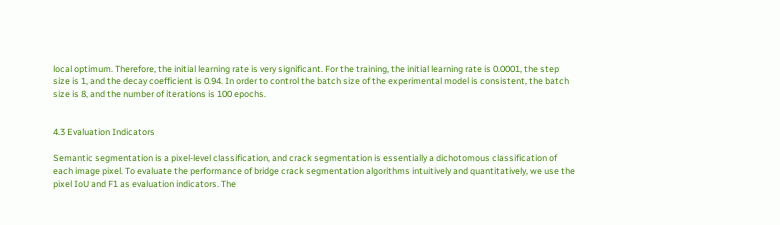local optimum. Therefore, the initial learning rate is very significant. For the training, the initial learning rate is 0.0001, the step size is 1, and the decay coefficient is 0.94. In order to control the batch size of the experimental model is consistent, the batch size is 8, and the number of iterations is 100 epochs.


4.3 Evaluation Indicators

Semantic segmentation is a pixel-level classification, and crack segmentation is essentially a dichotomous classification of each image pixel. To evaluate the performance of bridge crack segmentation algorithms intuitively and quantitatively, we use the pixel IoU and F1 as evaluation indicators. The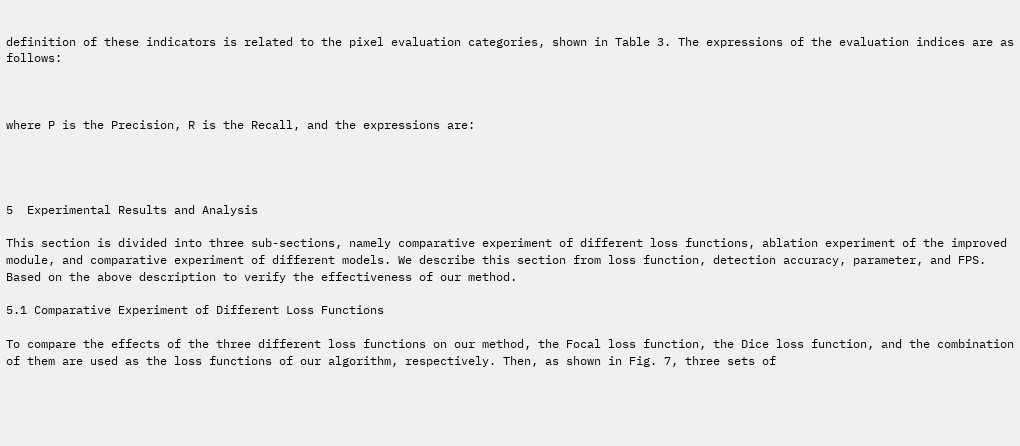definition of these indicators is related to the pixel evaluation categories, shown in Table 3. The expressions of the evaluation indices are as follows:



where P is the Precision, R is the Recall, and the expressions are:




5  Experimental Results and Analysis

This section is divided into three sub-sections, namely comparative experiment of different loss functions, ablation experiment of the improved module, and comparative experiment of different models. We describe this section from loss function, detection accuracy, parameter, and FPS. Based on the above description to verify the effectiveness of our method.

5.1 Comparative Experiment of Different Loss Functions

To compare the effects of the three different loss functions on our method, the Focal loss function, the Dice loss function, and the combination of them are used as the loss functions of our algorithm, respectively. Then, as shown in Fig. 7, three sets of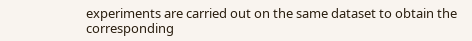experiments are carried out on the same dataset to obtain the corresponding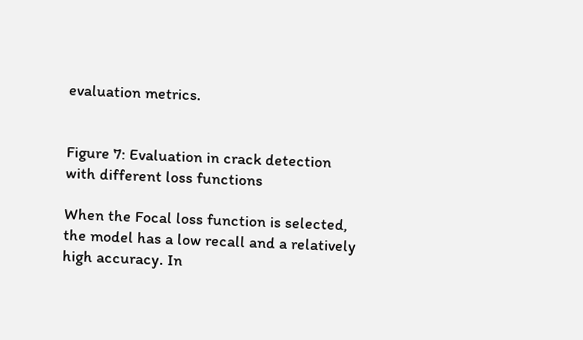evaluation metrics.


Figure 7: Evaluation in crack detection with different loss functions

When the Focal loss function is selected, the model has a low recall and a relatively high accuracy. In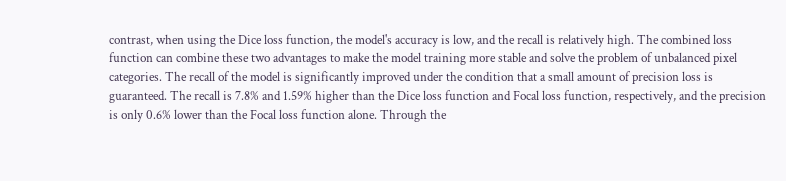contrast, when using the Dice loss function, the model's accuracy is low, and the recall is relatively high. The combined loss function can combine these two advantages to make the model training more stable and solve the problem of unbalanced pixel categories. The recall of the model is significantly improved under the condition that a small amount of precision loss is guaranteed. The recall is 7.8% and 1.59% higher than the Dice loss function and Focal loss function, respectively, and the precision is only 0.6% lower than the Focal loss function alone. Through the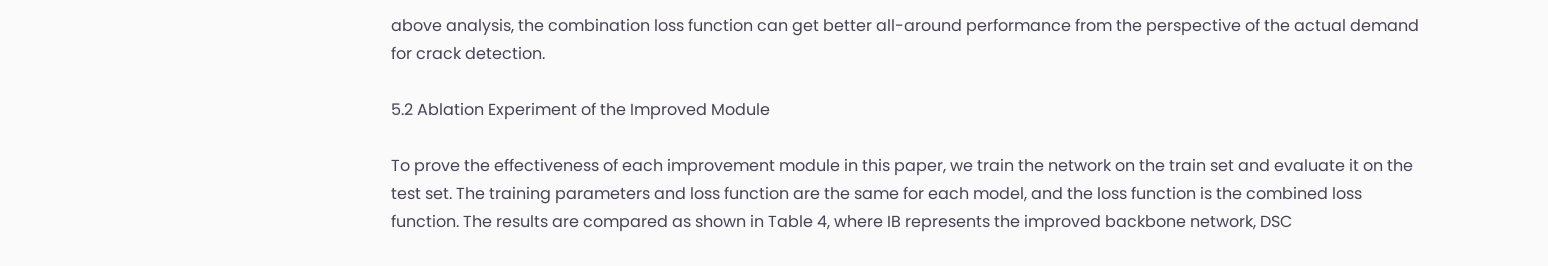above analysis, the combination loss function can get better all-around performance from the perspective of the actual demand for crack detection.

5.2 Ablation Experiment of the Improved Module

To prove the effectiveness of each improvement module in this paper, we train the network on the train set and evaluate it on the test set. The training parameters and loss function are the same for each model, and the loss function is the combined loss function. The results are compared as shown in Table 4, where IB represents the improved backbone network, DSC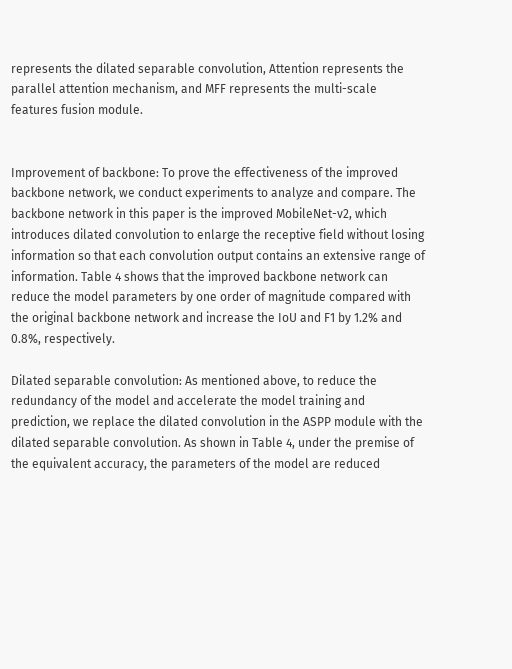represents the dilated separable convolution, Attention represents the parallel attention mechanism, and MFF represents the multi-scale features fusion module.


Improvement of backbone: To prove the effectiveness of the improved backbone network, we conduct experiments to analyze and compare. The backbone network in this paper is the improved MobileNet-v2, which introduces dilated convolution to enlarge the receptive field without losing information so that each convolution output contains an extensive range of information. Table 4 shows that the improved backbone network can reduce the model parameters by one order of magnitude compared with the original backbone network and increase the IoU and F1 by 1.2% and 0.8%, respectively.

Dilated separable convolution: As mentioned above, to reduce the redundancy of the model and accelerate the model training and prediction, we replace the dilated convolution in the ASPP module with the dilated separable convolution. As shown in Table 4, under the premise of the equivalent accuracy, the parameters of the model are reduced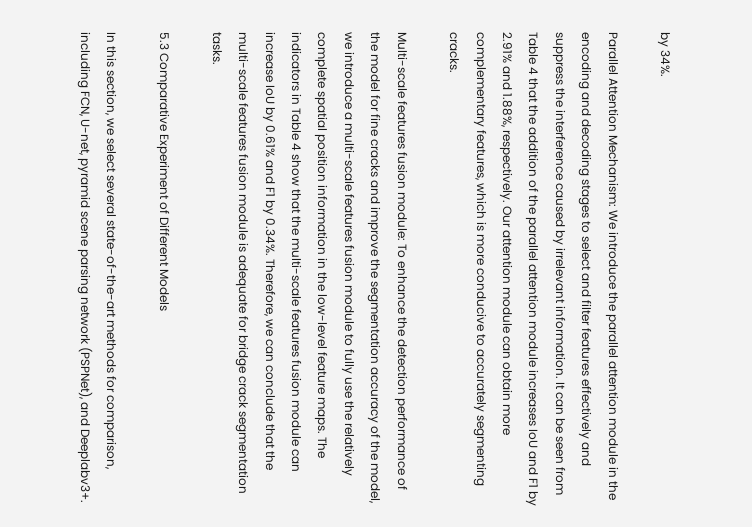by 34%.

Parallel Attention Mechanism: We introduce the parallel attention module in the encoding and decoding stages to select and filter features effectively and suppress the interference caused by irrelevant information. It can be seen from Table 4 that the addition of the parallel attention module increases IoU and F1 by 2.91% and 1.88%, respectively. Our attention module can obtain more complementary features, which is more conducive to accurately segmenting cracks.

Multi-scale features fusion module: To enhance the detection performance of the model for fine cracks and improve the segmentation accuracy of the model, we introduce a multi-scale features fusion module to fully use the relatively complete spatial position information in the low-level feature maps. The indicators in Table 4 show that the multi-scale features fusion module can increase IoU by 0.61% and F1 by 0.34%. Therefore, we can conclude that the multi-scale features fusion module is adequate for bridge crack segmentation tasks.

5.3 Comparative Experiment of Different Models

In this section, we select several state-of-the-art methods for comparison, including FCN, U-net, pyramid scene parsing network (PSPNet), and Deeplabv3+.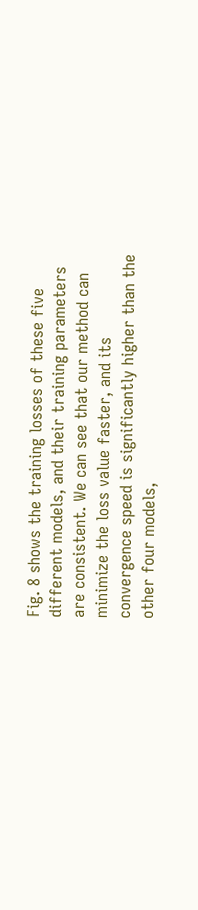Fig. 8 shows the training losses of these five different models, and their training parameters are consistent. We can see that our method can minimize the loss value faster, and its convergence speed is significantly higher than the other four models,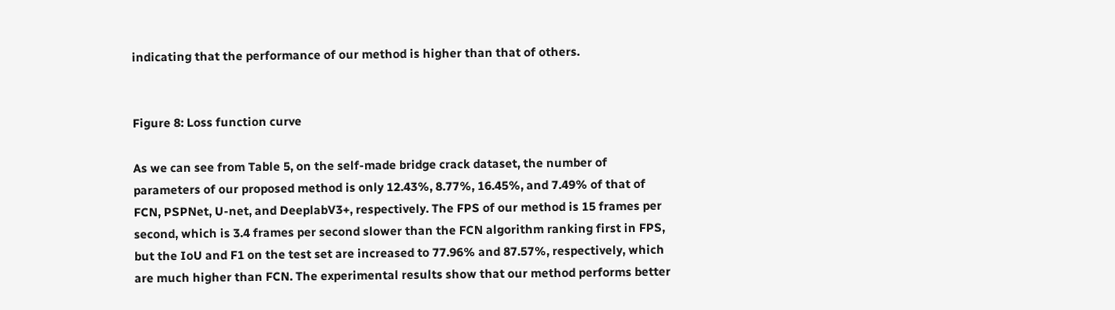indicating that the performance of our method is higher than that of others.


Figure 8: Loss function curve

As we can see from Table 5, on the self-made bridge crack dataset, the number of parameters of our proposed method is only 12.43%, 8.77%, 16.45%, and 7.49% of that of FCN, PSPNet, U-net, and DeeplabV3+, respectively. The FPS of our method is 15 frames per second, which is 3.4 frames per second slower than the FCN algorithm ranking first in FPS, but the IoU and F1 on the test set are increased to 77.96% and 87.57%, respectively, which are much higher than FCN. The experimental results show that our method performs better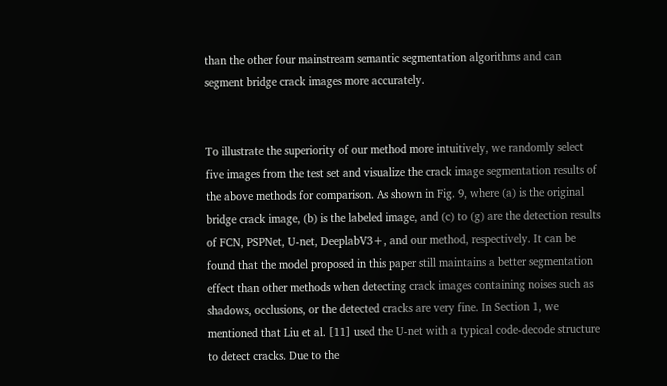than the other four mainstream semantic segmentation algorithms and can segment bridge crack images more accurately.


To illustrate the superiority of our method more intuitively, we randomly select five images from the test set and visualize the crack image segmentation results of the above methods for comparison. As shown in Fig. 9, where (a) is the original bridge crack image, (b) is the labeled image, and (c) to (g) are the detection results of FCN, PSPNet, U-net, DeeplabV3+, and our method, respectively. It can be found that the model proposed in this paper still maintains a better segmentation effect than other methods when detecting crack images containing noises such as shadows, occlusions, or the detected cracks are very fine. In Section 1, we mentioned that Liu et al. [11] used the U-net with a typical code-decode structure to detect cracks. Due to the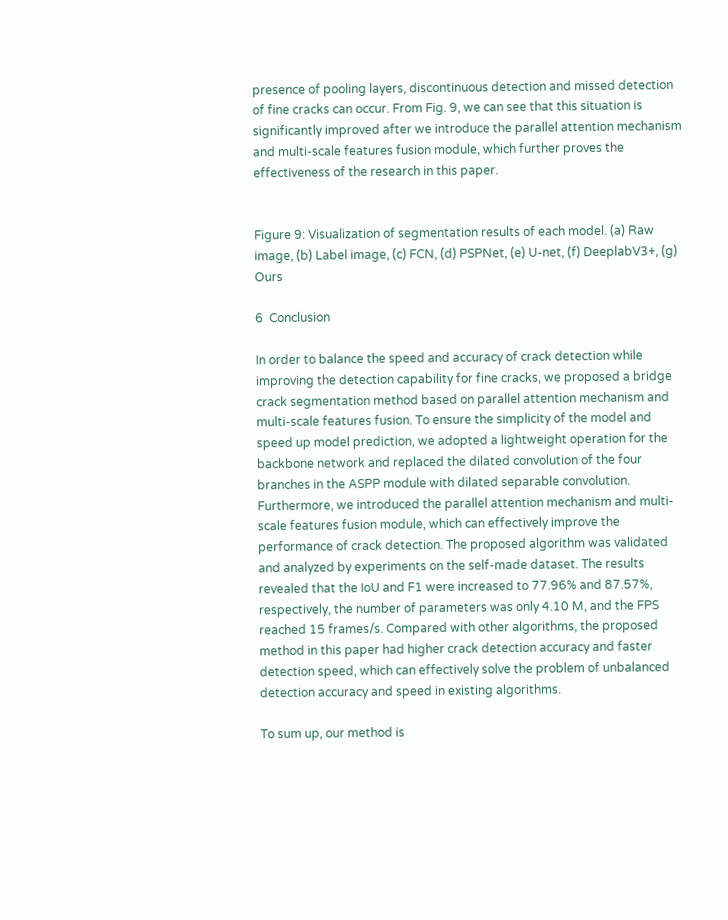presence of pooling layers, discontinuous detection and missed detection of fine cracks can occur. From Fig. 9, we can see that this situation is significantly improved after we introduce the parallel attention mechanism and multi-scale features fusion module, which further proves the effectiveness of the research in this paper.


Figure 9: Visualization of segmentation results of each model. (a) Raw image, (b) Label image, (c) FCN, (d) PSPNet, (e) U-net, (f) DeeplabV3+, (g) Ours

6  Conclusion

In order to balance the speed and accuracy of crack detection while improving the detection capability for fine cracks, we proposed a bridge crack segmentation method based on parallel attention mechanism and multi-scale features fusion. To ensure the simplicity of the model and speed up model prediction, we adopted a lightweight operation for the backbone network and replaced the dilated convolution of the four branches in the ASPP module with dilated separable convolution. Furthermore, we introduced the parallel attention mechanism and multi-scale features fusion module, which can effectively improve the performance of crack detection. The proposed algorithm was validated and analyzed by experiments on the self-made dataset. The results revealed that the IoU and F1 were increased to 77.96% and 87.57%, respectively, the number of parameters was only 4.10 M, and the FPS reached 15 frames/s. Compared with other algorithms, the proposed method in this paper had higher crack detection accuracy and faster detection speed, which can effectively solve the problem of unbalanced detection accuracy and speed in existing algorithms.

To sum up, our method is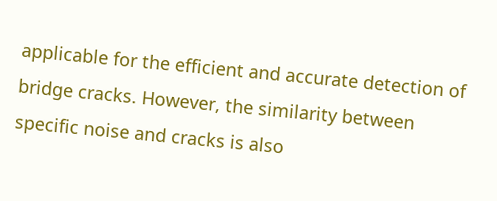applicable for the efficient and accurate detection of bridge cracks. However, the similarity between specific noise and cracks is also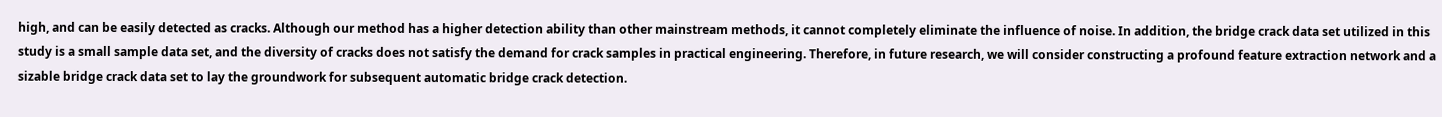high, and can be easily detected as cracks. Although our method has a higher detection ability than other mainstream methods, it cannot completely eliminate the influence of noise. In addition, the bridge crack data set utilized in this study is a small sample data set, and the diversity of cracks does not satisfy the demand for crack samples in practical engineering. Therefore, in future research, we will consider constructing a profound feature extraction network and a sizable bridge crack data set to lay the groundwork for subsequent automatic bridge crack detection.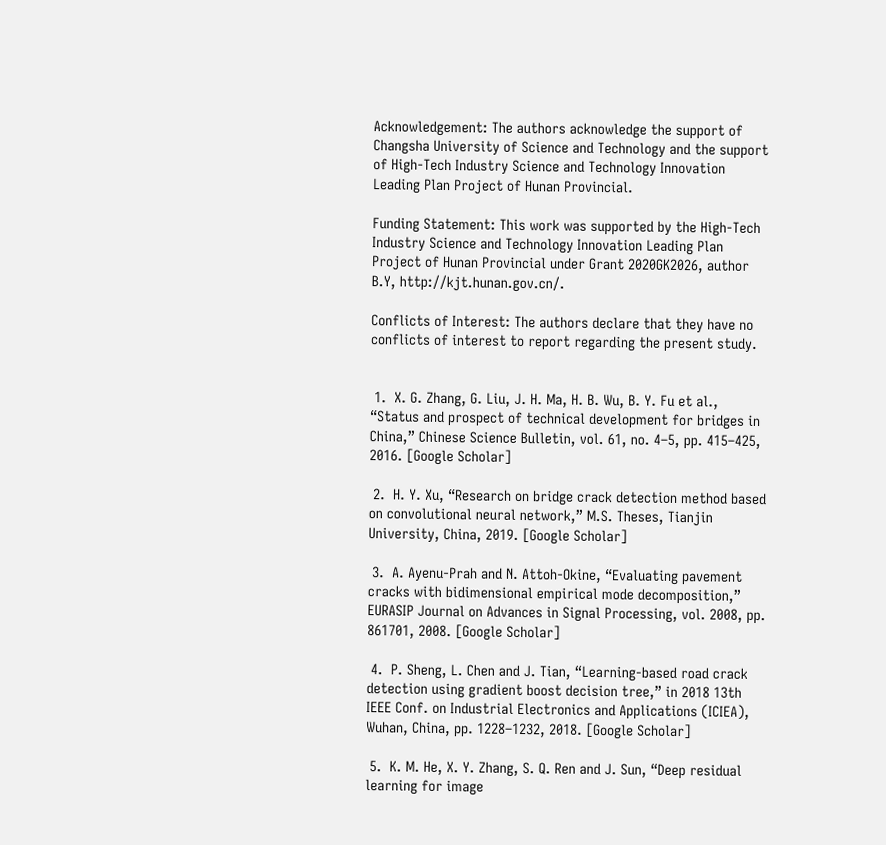Acknowledgement: The authors acknowledge the support of Changsha University of Science and Technology and the support of High-Tech Industry Science and Technology Innovation Leading Plan Project of Hunan Provincial.

Funding Statement: This work was supported by the High-Tech Industry Science and Technology Innovation Leading Plan Project of Hunan Provincial under Grant 2020GK2026, author B.Y, http://kjt.hunan.gov.cn/.

Conflicts of Interest: The authors declare that they have no conflicts of interest to report regarding the present study.


 1.  X. G. Zhang, G. Liu, J. H. Ma, H. B. Wu, B. Y. Fu et al., “Status and prospect of technical development for bridges in China,” Chinese Science Bulletin, vol. 61, no. 4–5, pp. 415–425, 2016. [Google Scholar]

 2.  H. Y. Xu, “Research on bridge crack detection method based on convolutional neural network,” M.S. Theses, Tianjin University, China, 2019. [Google Scholar]

 3.  A. Ayenu-Prah and N. Attoh-Okine, “Evaluating pavement cracks with bidimensional empirical mode decomposition,” EURASIP Journal on Advances in Signal Processing, vol. 2008, pp. 861701, 2008. [Google Scholar]

 4.  P. Sheng, L. Chen and J. Tian, “Learning-based road crack detection using gradient boost decision tree,” in 2018 13th IEEE Conf. on Industrial Electronics and Applications (ICIEA), Wuhan, China, pp. 1228–1232, 2018. [Google Scholar]

 5.  K. M. He, X. Y. Zhang, S. Q. Ren and J. Sun, “Deep residual learning for image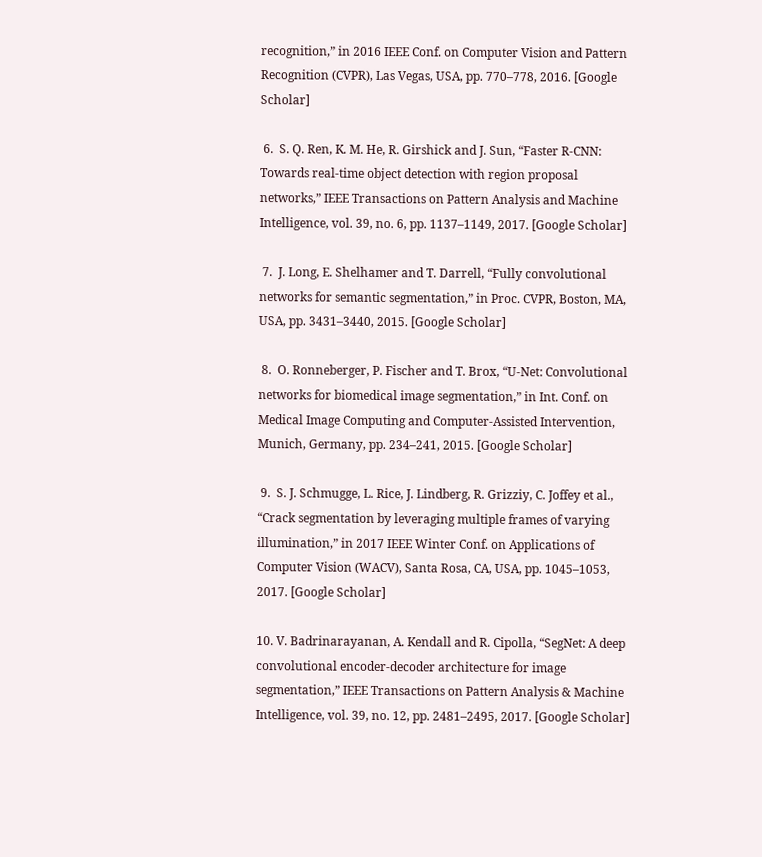recognition,” in 2016 IEEE Conf. on Computer Vision and Pattern Recognition (CVPR), Las Vegas, USA, pp. 770–778, 2016. [Google Scholar]

 6.  S. Q. Ren, K. M. He, R. Girshick and J. Sun, “Faster R-CNN: Towards real-time object detection with region proposal networks,” IEEE Transactions on Pattern Analysis and Machine Intelligence, vol. 39, no. 6, pp. 1137–1149, 2017. [Google Scholar]

 7.  J. Long, E. Shelhamer and T. Darrell, “Fully convolutional networks for semantic segmentation,” in Proc. CVPR, Boston, MA, USA, pp. 3431–3440, 2015. [Google Scholar]

 8.  O. Ronneberger, P. Fischer and T. Brox, “U-Net: Convolutional networks for biomedical image segmentation,” in Int. Conf. on Medical Image Computing and Computer-Assisted Intervention, Munich, Germany, pp. 234–241, 2015. [Google Scholar]

 9.  S. J. Schmugge, L. Rice, J. Lindberg, R. Grizziy, C. Joffey et al., “Crack segmentation by leveraging multiple frames of varying illumination,” in 2017 IEEE Winter Conf. on Applications of Computer Vision (WACV), Santa Rosa, CA, USA, pp. 1045–1053, 2017. [Google Scholar]

10. V. Badrinarayanan, A. Kendall and R. Cipolla, “SegNet: A deep convolutional encoder-decoder architecture for image segmentation,” IEEE Transactions on Pattern Analysis & Machine Intelligence, vol. 39, no. 12, pp. 2481–2495, 2017. [Google Scholar]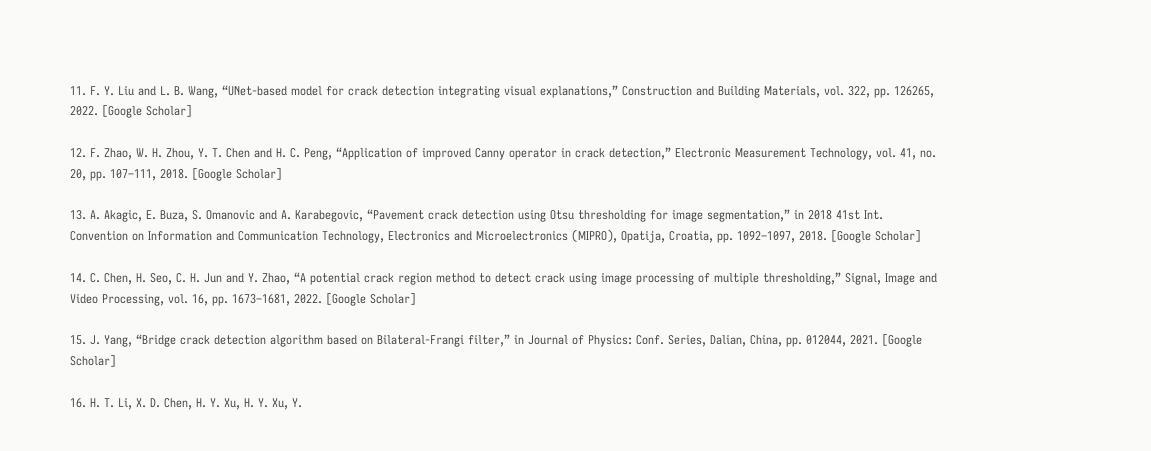11. F. Y. Liu and L. B. Wang, “UNet-based model for crack detection integrating visual explanations,” Construction and Building Materials, vol. 322, pp. 126265, 2022. [Google Scholar]

12. F. Zhao, W. H. Zhou, Y. T. Chen and H. C. Peng, “Application of improved Canny operator in crack detection,” Electronic Measurement Technology, vol. 41, no. 20, pp. 107–111, 2018. [Google Scholar]

13. A. Akagic, E. Buza, S. Omanovic and A. Karabegovic, “Pavement crack detection using Otsu thresholding for image segmentation,” in 2018 41st Int. Convention on Information and Communication Technology, Electronics and Microelectronics (MIPRO), Opatija, Croatia, pp. 1092–1097, 2018. [Google Scholar]

14. C. Chen, H. Seo, C. H. Jun and Y. Zhao, “A potential crack region method to detect crack using image processing of multiple thresholding,” Signal, Image and Video Processing, vol. 16, pp. 1673–1681, 2022. [Google Scholar]

15. J. Yang, “Bridge crack detection algorithm based on Bilateral-Frangi filter,” in Journal of Physics: Conf. Series, Dalian, China, pp. 012044, 2021. [Google Scholar]

16. H. T. Li, X. D. Chen, H. Y. Xu, H. Y. Xu, Y.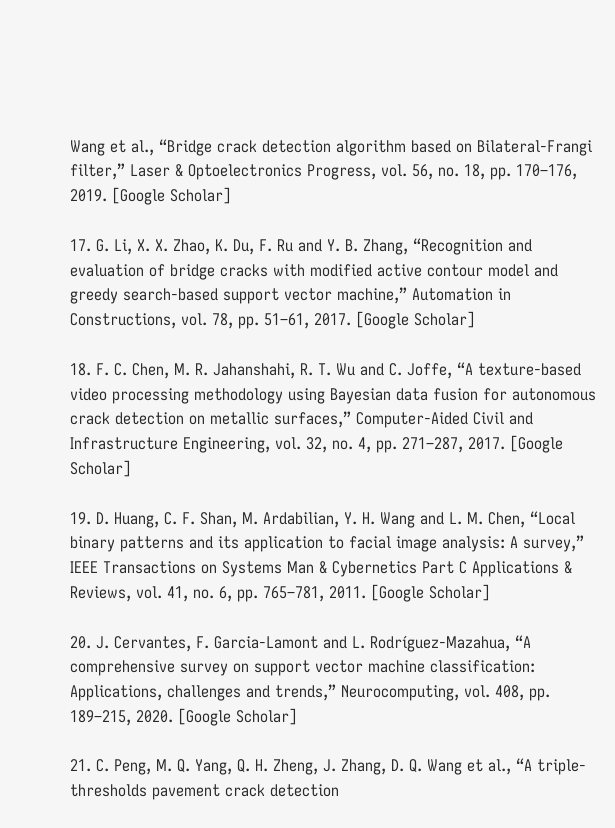Wang et al., “Bridge crack detection algorithm based on Bilateral-Frangi filter,” Laser & Optoelectronics Progress, vol. 56, no. 18, pp. 170–176, 2019. [Google Scholar]

17. G. Li, X. X. Zhao, K. Du, F. Ru and Y. B. Zhang, “Recognition and evaluation of bridge cracks with modified active contour model and greedy search-based support vector machine,” Automation in Constructions, vol. 78, pp. 51–61, 2017. [Google Scholar]

18. F. C. Chen, M. R. Jahanshahi, R. T. Wu and C. Joffe, “A texture-based video processing methodology using Bayesian data fusion for autonomous crack detection on metallic surfaces,” Computer-Aided Civil and Infrastructure Engineering, vol. 32, no. 4, pp. 271–287, 2017. [Google Scholar]

19. D. Huang, C. F. Shan, M. Ardabilian, Y. H. Wang and L. M. Chen, “Local binary patterns and its application to facial image analysis: A survey,” IEEE Transactions on Systems Man & Cybernetics Part C Applications & Reviews, vol. 41, no. 6, pp. 765–781, 2011. [Google Scholar]

20. J. Cervantes, F. Garcia-Lamont and L. Rodríguez-Mazahua, “A comprehensive survey on support vector machine classification: Applications, challenges and trends,” Neurocomputing, vol. 408, pp. 189–215, 2020. [Google Scholar]

21. C. Peng, M. Q. Yang, Q. H. Zheng, J. Zhang, D. Q. Wang et al., “A triple-thresholds pavement crack detection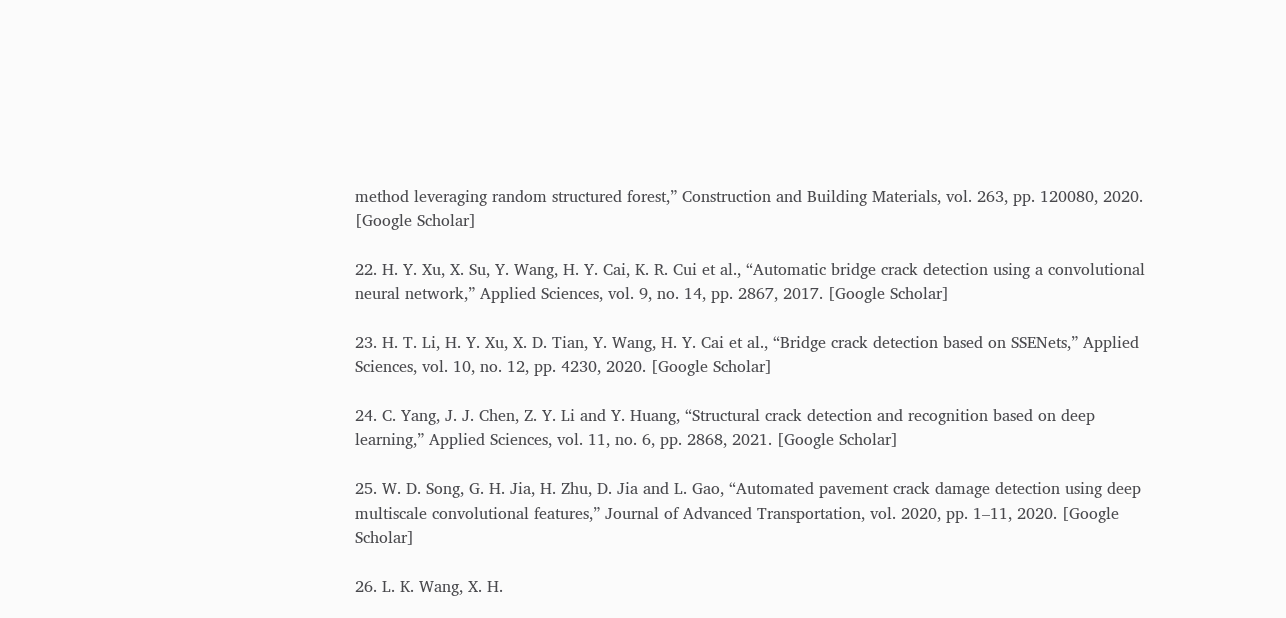method leveraging random structured forest,” Construction and Building Materials, vol. 263, pp. 120080, 2020. [Google Scholar]

22. H. Y. Xu, X. Su, Y. Wang, H. Y. Cai, K. R. Cui et al., “Automatic bridge crack detection using a convolutional neural network,” Applied Sciences, vol. 9, no. 14, pp. 2867, 2017. [Google Scholar]

23. H. T. Li, H. Y. Xu, X. D. Tian, Y. Wang, H. Y. Cai et al., “Bridge crack detection based on SSENets,” Applied Sciences, vol. 10, no. 12, pp. 4230, 2020. [Google Scholar]

24. C. Yang, J. J. Chen, Z. Y. Li and Y. Huang, “Structural crack detection and recognition based on deep learning,” Applied Sciences, vol. 11, no. 6, pp. 2868, 2021. [Google Scholar]

25. W. D. Song, G. H. Jia, H. Zhu, D. Jia and L. Gao, “Automated pavement crack damage detection using deep multiscale convolutional features,” Journal of Advanced Transportation, vol. 2020, pp. 1–11, 2020. [Google Scholar]

26. L. K. Wang, X. H.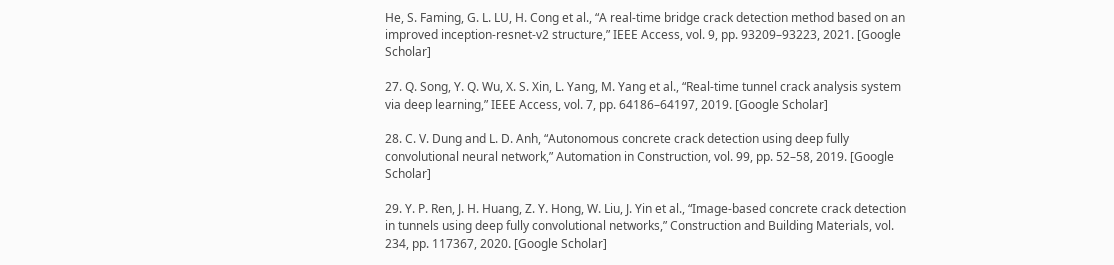He, S. Faming, G. L. LU, H. Cong et al., “A real-time bridge crack detection method based on an improved inception-resnet-v2 structure,” IEEE Access, vol. 9, pp. 93209–93223, 2021. [Google Scholar]

27. Q. Song, Y. Q. Wu, X. S. Xin, L. Yang, M. Yang et al., “Real-time tunnel crack analysis system via deep learning,” IEEE Access, vol. 7, pp. 64186–64197, 2019. [Google Scholar]

28. C. V. Dung and L. D. Anh, “Autonomous concrete crack detection using deep fully convolutional neural network,” Automation in Construction, vol. 99, pp. 52–58, 2019. [Google Scholar]

29. Y. P. Ren, J. H. Huang, Z. Y. Hong, W. Liu, J. Yin et al., “Image-based concrete crack detection in tunnels using deep fully convolutional networks,” Construction and Building Materials, vol. 234, pp. 117367, 2020. [Google Scholar]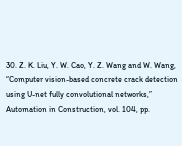30. Z. K. Liu, Y. W. Cao, Y. Z. Wang and W. Wang, “Computer vision-based concrete crack detection using U-net fully convolutional networks,” Automation in Construction, vol. 104, pp.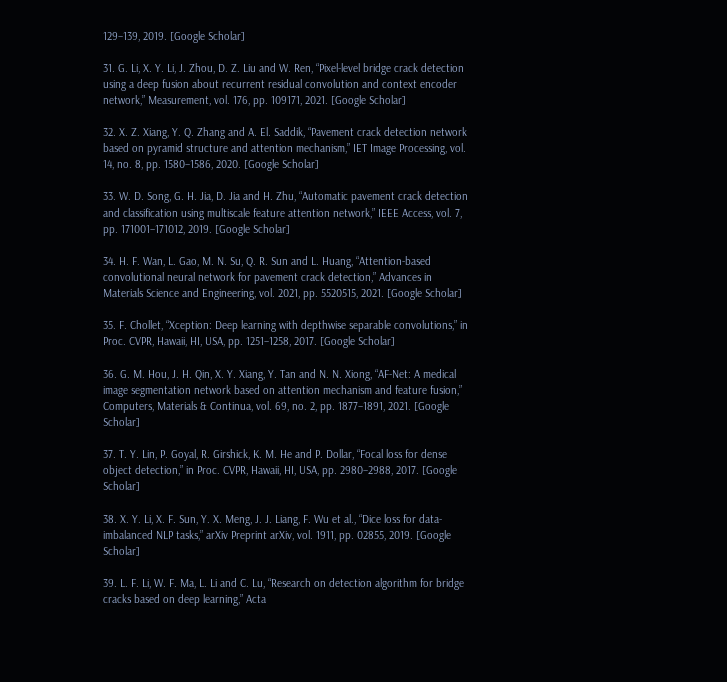129–139, 2019. [Google Scholar]

31. G. Li, X. Y. Li, J. Zhou, D. Z. Liu and W. Ren, “Pixel-level bridge crack detection using a deep fusion about recurrent residual convolution and context encoder network,” Measurement, vol. 176, pp. 109171, 2021. [Google Scholar]

32. X. Z. Xiang, Y. Q. Zhang and A. El. Saddik, “Pavement crack detection network based on pyramid structure and attention mechanism,” IET Image Processing, vol. 14, no. 8, pp. 1580–1586, 2020. [Google Scholar]

33. W. D. Song, G. H. Jia, D. Jia and H. Zhu, “Automatic pavement crack detection and classification using multiscale feature attention network,” IEEE Access, vol. 7, pp. 171001–171012, 2019. [Google Scholar]

34. H. F. Wan, L. Gao, M. N. Su, Q. R. Sun and L. Huang, “Attention-based convolutional neural network for pavement crack detection,” Advances in Materials Science and Engineering, vol. 2021, pp. 5520515, 2021. [Google Scholar]

35. F. Chollet, “Xception: Deep learning with depthwise separable convolutions,” in Proc. CVPR, Hawaii, HI, USA, pp. 1251–1258, 2017. [Google Scholar]

36. G. M. Hou, J. H. Qin, X. Y. Xiang, Y. Tan and N. N. Xiong, “AF-Net: A medical image segmentation network based on attention mechanism and feature fusion,” Computers, Materials & Continua, vol. 69, no. 2, pp. 1877–1891, 2021. [Google Scholar]

37. T. Y. Lin, P. Goyal, R. Girshick, K. M. He and P. Dollar, “Focal loss for dense object detection,” in Proc. CVPR, Hawaii, HI, USA, pp. 2980–2988, 2017. [Google Scholar]

38. X. Y. Li, X. F. Sun, Y. X. Meng, J. J. Liang, F. Wu et al., “Dice loss for data-imbalanced NLP tasks,” arXiv Preprint arXiv, vol. 1911, pp. 02855, 2019. [Google Scholar]

39. L. F. Li, W. F. Ma, L. Li and C. Lu, “Research on detection algorithm for bridge cracks based on deep learning,” Acta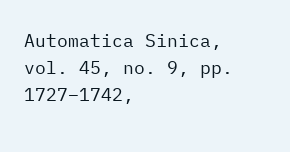Automatica Sinica, vol. 45, no. 9, pp. 1727–1742,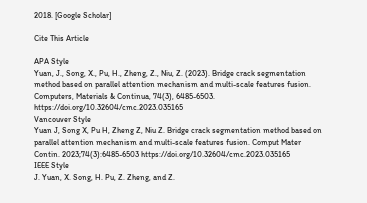2018. [Google Scholar]

Cite This Article

APA Style
Yuan, J., Song, X., Pu, H., Zheng, Z., Niu, Z. (2023). Bridge crack segmentation method based on parallel attention mechanism and multi-scale features fusion. Computers, Materials & Continua, 74(3), 6485-6503. https://doi.org/10.32604/cmc.2023.035165
Vancouver Style
Yuan J, Song X, Pu H, Zheng Z, Niu Z. Bridge crack segmentation method based on parallel attention mechanism and multi-scale features fusion. Comput Mater Contin. 2023;74(3):6485-6503 https://doi.org/10.32604/cmc.2023.035165
IEEE Style
J. Yuan, X. Song, H. Pu, Z. Zheng, and Z.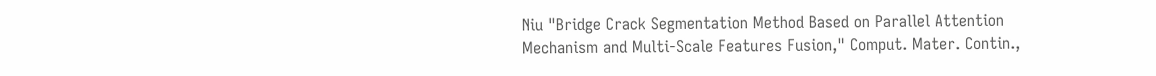Niu "Bridge Crack Segmentation Method Based on Parallel Attention Mechanism and Multi-Scale Features Fusion," Comput. Mater. Contin.,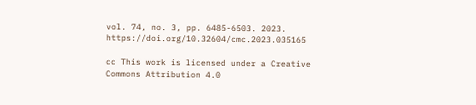vol. 74, no. 3, pp. 6485-6503. 2023. https://doi.org/10.32604/cmc.2023.035165

cc This work is licensed under a Creative Commons Attribution 4.0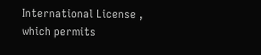International License , which permits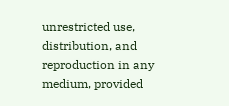unrestricted use, distribution, and reproduction in any medium, provided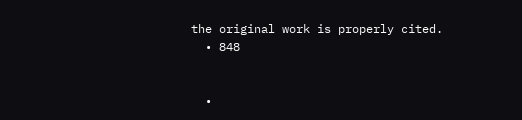the original work is properly cited.
  • 848


  •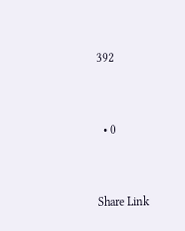392


  • 0


Share Link